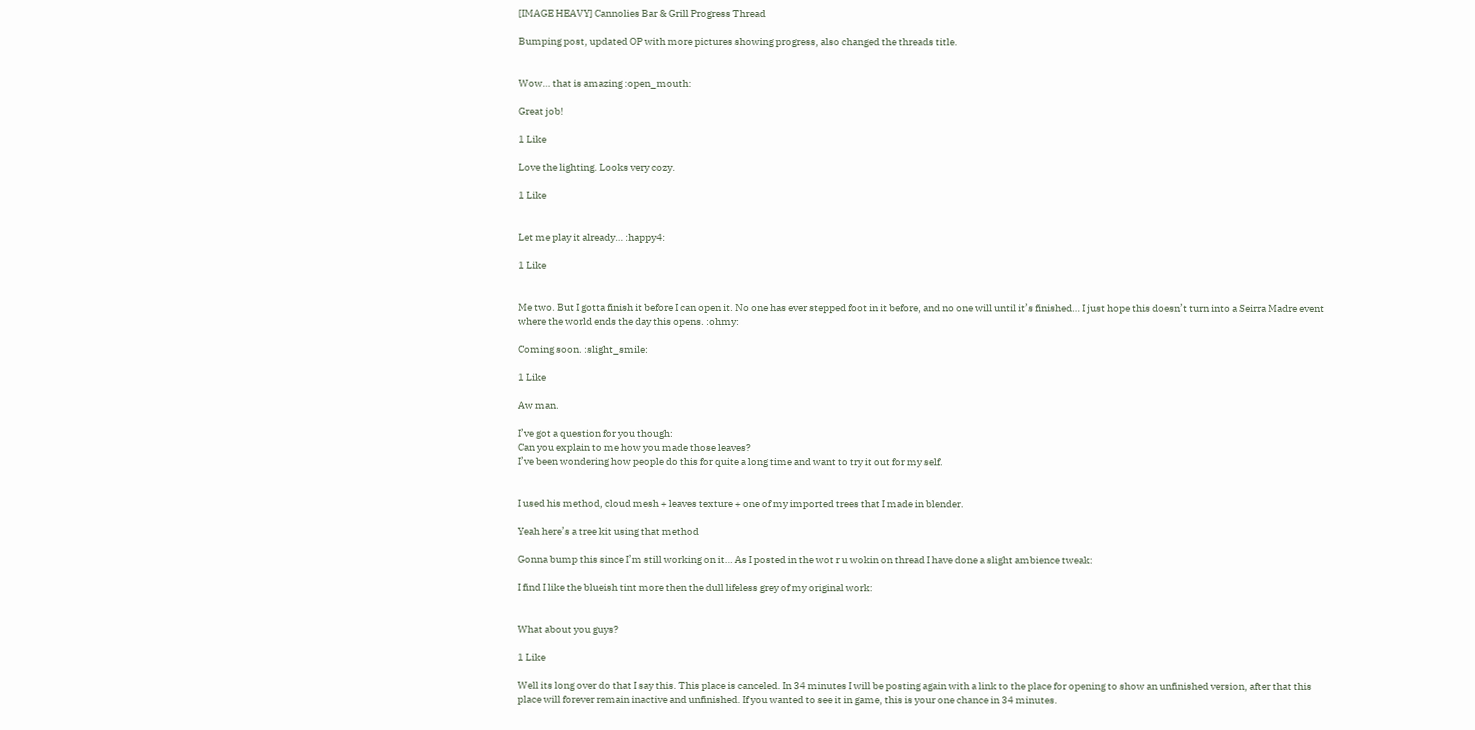[IMAGE HEAVY] Cannolies Bar & Grill Progress Thread

Bumping post, updated OP with more pictures showing progress, also changed the threads title.


Wow… that is amazing :open_mouth:

Great job!

1 Like

Love the lighting. Looks very cozy.

1 Like


Let me play it already… :happy4:

1 Like


Me two. But I gotta finish it before I can open it. No one has ever stepped foot in it before, and no one will until it’s finished… I just hope this doesn’t turn into a Seirra Madre event where the world ends the day this opens. :ohmy:

Coming soon. :slight_smile:

1 Like

Aw man.

I’ve got a question for you though:
Can you explain to me how you made those leaves?
I’ve been wondering how people do this for quite a long time and want to try it out for my self.


I used his method, cloud mesh + leaves texture + one of my imported trees that I made in blender.

Yeah here’s a tree kit using that method

Gonna bump this since I’m still working on it… As I posted in the wot r u wokin on thread I have done a slight ambience tweak:

I find I like the blueish tint more then the dull lifeless grey of my original work:


What about you guys?

1 Like

Well its long over do that I say this. This place is canceled. In 34 minutes I will be posting again with a link to the place for opening to show an unfinished version, after that this place will forever remain inactive and unfinished. If you wanted to see it in game, this is your one chance in 34 minutes.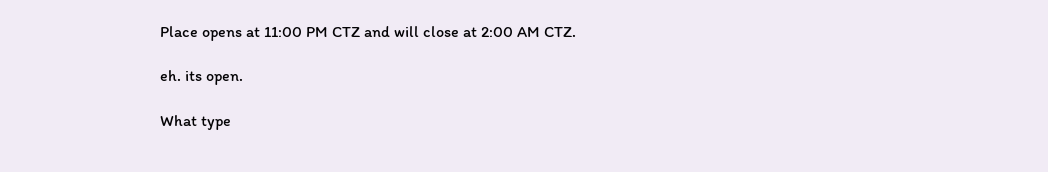Place opens at 11:00 PM CTZ and will close at 2:00 AM CTZ.

eh. its open.

What type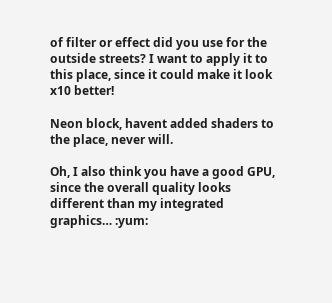of filter or effect did you use for the outside streets? I want to apply it to this place, since it could make it look x10 better!

Neon block, havent added shaders to the place, never will.

Oh, I also think you have a good GPU, since the overall quality looks different than my integrated graphics… :yum: